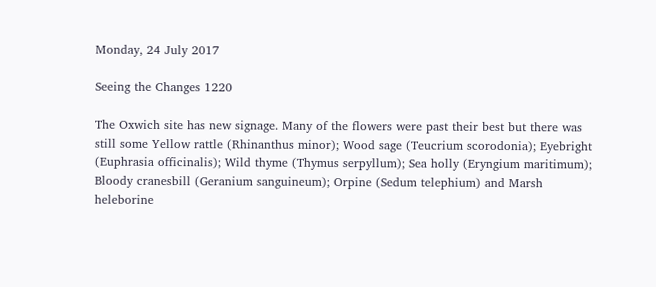Monday, 24 July 2017

Seeing the Changes 1220

The Oxwich site has new signage. Many of the flowers were past their best but there was still some Yellow rattle (Rhinanthus minor); Wood sage (Teucrium scorodonia); Eyebright (Euphrasia officinalis); Wild thyme (Thymus serpyllum); Sea holly (Eryngium maritimum); Bloody cranesbill (Geranium sanguineum); Orpine (Sedum telephium) and Marsh heleborine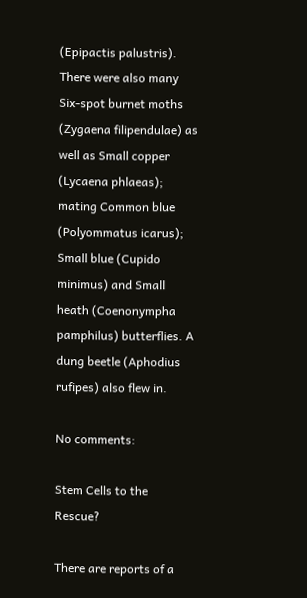(Epipactis palustris). There were also many Six-spot burnet moths (Zygaena filipendulae) as well as Small copper (Lycaena phlaeas); mating Common blue (Polyommatus icarus); Small blue (Cupido minimus) and Small heath (Coenonympha pamphilus) butterflies. A dung beetle (Aphodius rufipes) also flew in.

No comments:

Stem Cells to the Rescue?

There are reports of a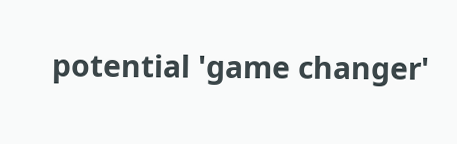potential 'game changer'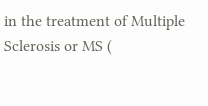in the treatment of Multiple Sclerosis or MS (